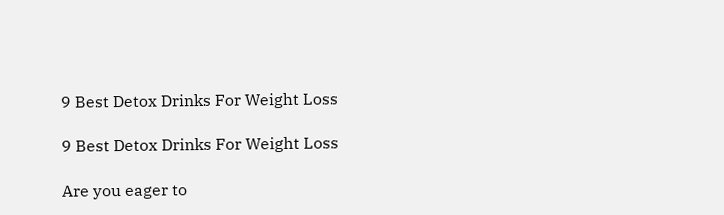9 Best Detox Drinks For Weight Loss

9 Best Detox Drinks For Weight Loss

Are you eager to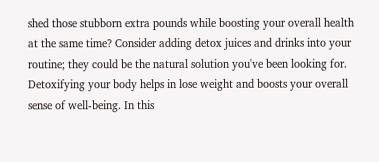shed those stubborn extra pounds while boosting your overall health at the same time? Consider adding detox juices and drinks into your routine; they could be the natural solution you've been looking for. Detoxifying your body helps in lose weight and boosts your overall sense of well-being. In this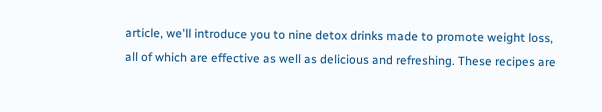article, we'll introduce you to nine detox drinks made to promote weight loss, all of which are effective as well as delicious and refreshing. These recipes are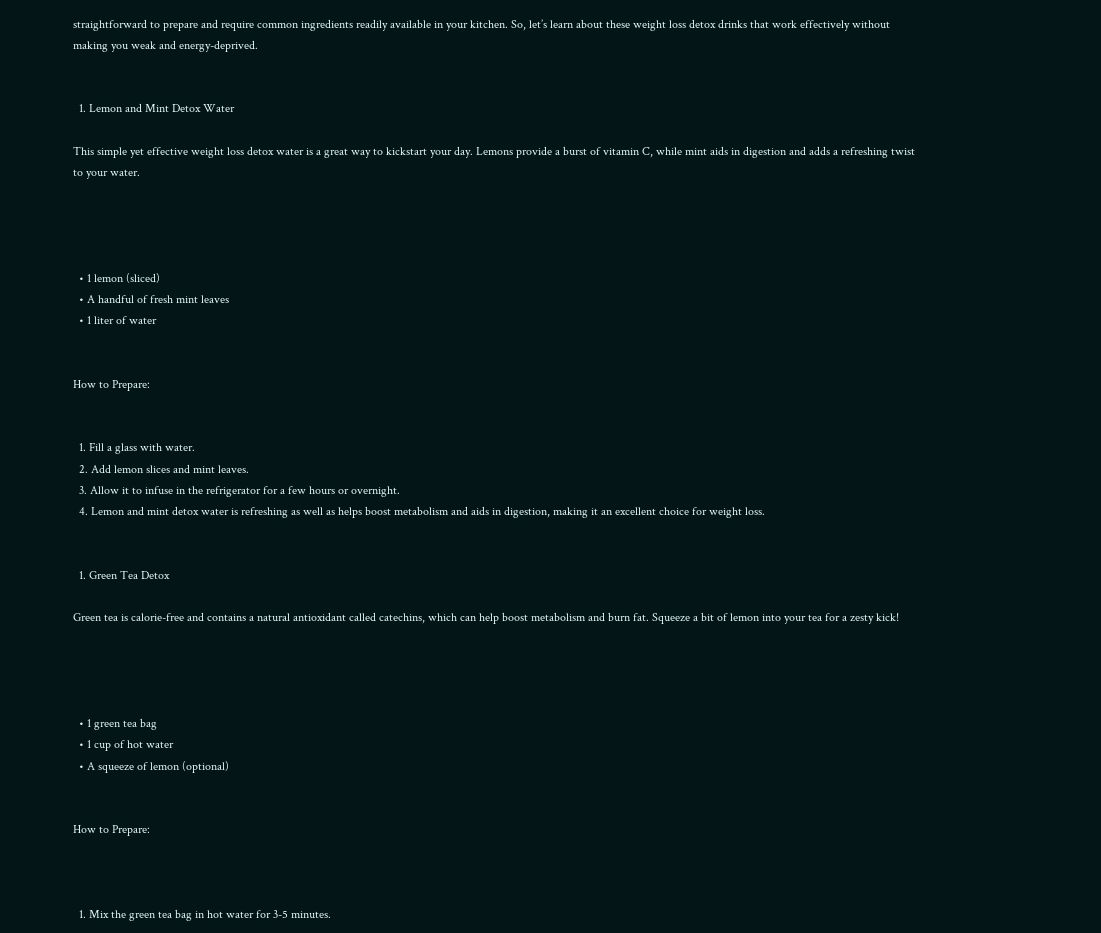straightforward to prepare and require common ingredients readily available in your kitchen. So, let’s learn about these weight loss detox drinks that work effectively without making you weak and energy-deprived.


  1. Lemon and Mint Detox Water

This simple yet effective weight loss detox water is a great way to kickstart your day. Lemons provide a burst of vitamin C, while mint aids in digestion and adds a refreshing twist to your water.




  • 1 lemon (sliced)
  • A handful of fresh mint leaves
  • 1 liter of water


How to Prepare:


  1. Fill a glass with water.
  2. Add lemon slices and mint leaves.
  3. Allow it to infuse in the refrigerator for a few hours or overnight.
  4. Lemon and mint detox water is refreshing as well as helps boost metabolism and aids in digestion, making it an excellent choice for weight loss.


  1. Green Tea Detox

Green tea is calorie-free and contains a natural antioxidant called catechins, which can help boost metabolism and burn fat. Squeeze a bit of lemon into your tea for a zesty kick!




  • 1 green tea bag
  • 1 cup of hot water
  • A squeeze of lemon (optional)


How to Prepare:



  1. Mix the green tea bag in hot water for 3-5 minutes.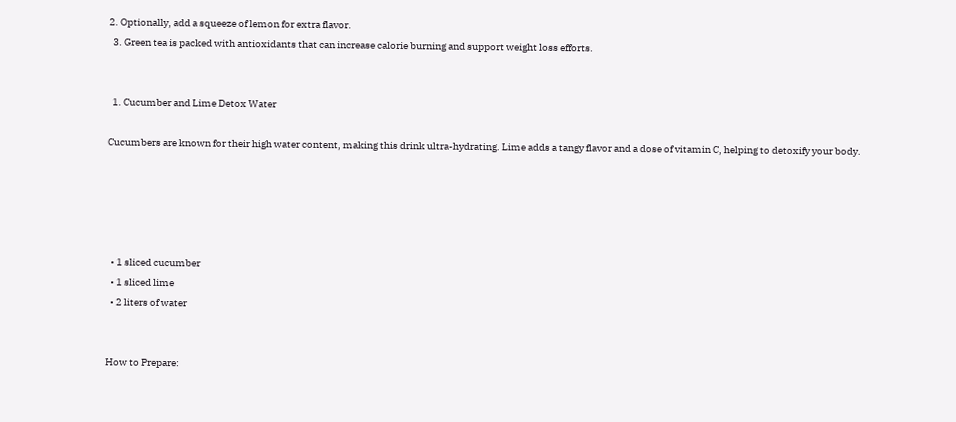2. Optionally, add a squeeze of lemon for extra flavor.
  3. Green tea is packed with antioxidants that can increase calorie burning and support weight loss efforts.


  1. Cucumber and Lime Detox Water

Cucumbers are known for their high water content, making this drink ultra-hydrating. Lime adds a tangy flavor and a dose of vitamin C, helping to detoxify your body.





  • 1 sliced cucumber
  • 1 sliced lime
  • 2 liters of water


How to Prepare: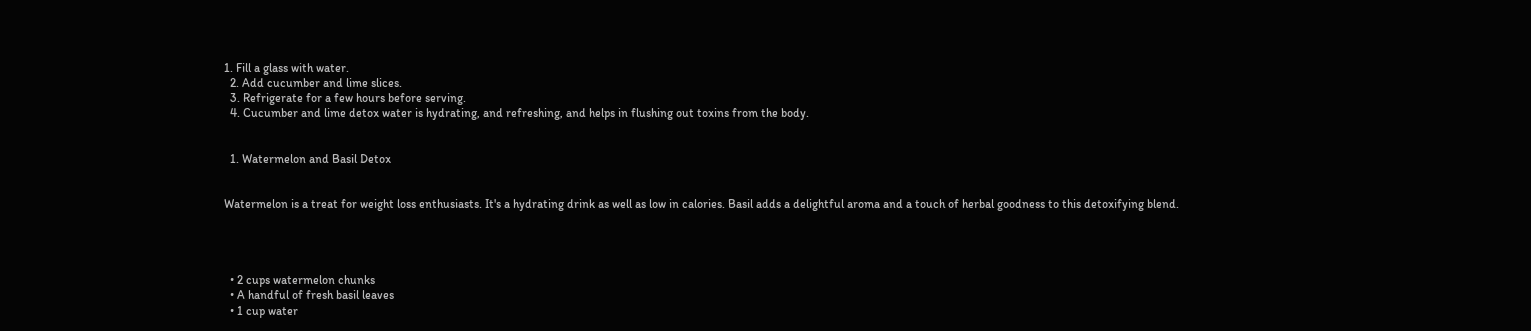1. Fill a glass with water.
  2. Add cucumber and lime slices.
  3. Refrigerate for a few hours before serving.
  4. Cucumber and lime detox water is hydrating, and refreshing, and helps in flushing out toxins from the body.


  1. Watermelon and Basil Detox


Watermelon is a treat for weight loss enthusiasts. It's a hydrating drink as well as low in calories. Basil adds a delightful aroma and a touch of herbal goodness to this detoxifying blend.




  • 2 cups watermelon chunks
  • A handful of fresh basil leaves
  • 1 cup water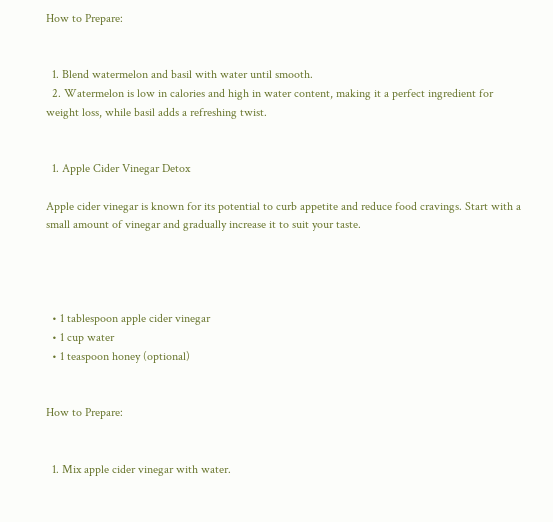How to Prepare:


  1. Blend watermelon and basil with water until smooth.
  2. Watermelon is low in calories and high in water content, making it a perfect ingredient for weight loss, while basil adds a refreshing twist.


  1. Apple Cider Vinegar Detox

Apple cider vinegar is known for its potential to curb appetite and reduce food cravings. Start with a small amount of vinegar and gradually increase it to suit your taste.




  • 1 tablespoon apple cider vinegar
  • 1 cup water
  • 1 teaspoon honey (optional)


How to Prepare:


  1. Mix apple cider vinegar with water.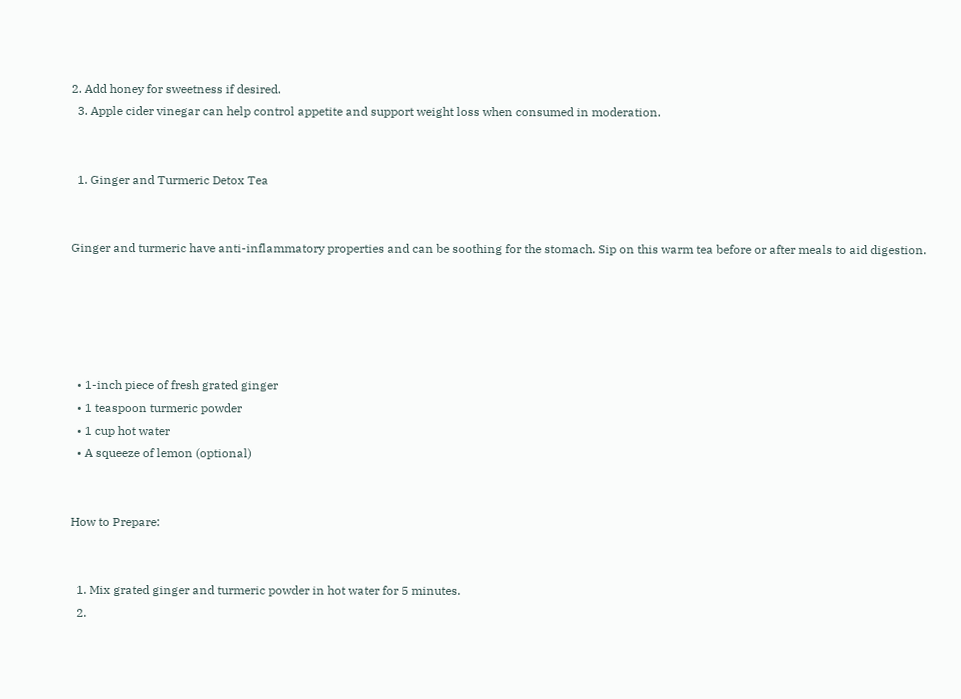2. Add honey for sweetness if desired.
  3. Apple cider vinegar can help control appetite and support weight loss when consumed in moderation.


  1. Ginger and Turmeric Detox Tea


Ginger and turmeric have anti-inflammatory properties and can be soothing for the stomach. Sip on this warm tea before or after meals to aid digestion.





  • 1-inch piece of fresh grated ginger
  • 1 teaspoon turmeric powder
  • 1 cup hot water
  • A squeeze of lemon (optional)


How to Prepare:


  1. Mix grated ginger and turmeric powder in hot water for 5 minutes.
  2.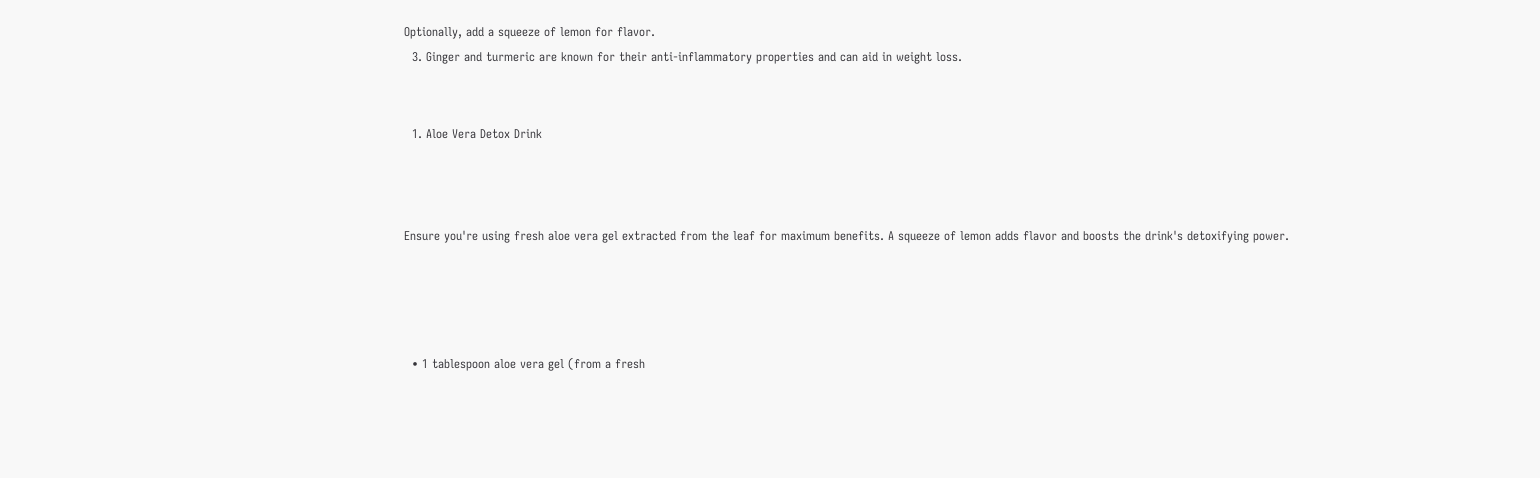Optionally, add a squeeze of lemon for flavor.
  3. Ginger and turmeric are known for their anti-inflammatory properties and can aid in weight loss.


  1. Aloe Vera Detox Drink



Ensure you're using fresh aloe vera gel extracted from the leaf for maximum benefits. A squeeze of lemon adds flavor and boosts the drink's detoxifying power.




  • 1 tablespoon aloe vera gel (from a fresh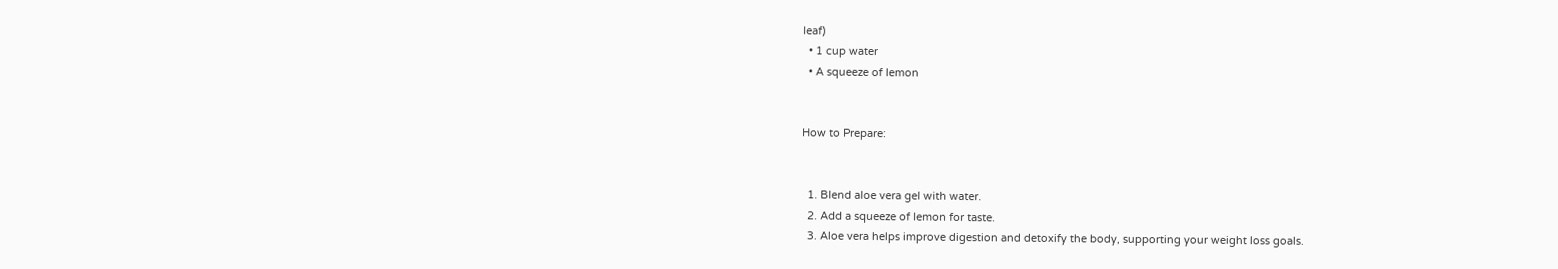leaf)
  • 1 cup water
  • A squeeze of lemon


How to Prepare:


  1. Blend aloe vera gel with water.
  2. Add a squeeze of lemon for taste.
  3. Aloe vera helps improve digestion and detoxify the body, supporting your weight loss goals.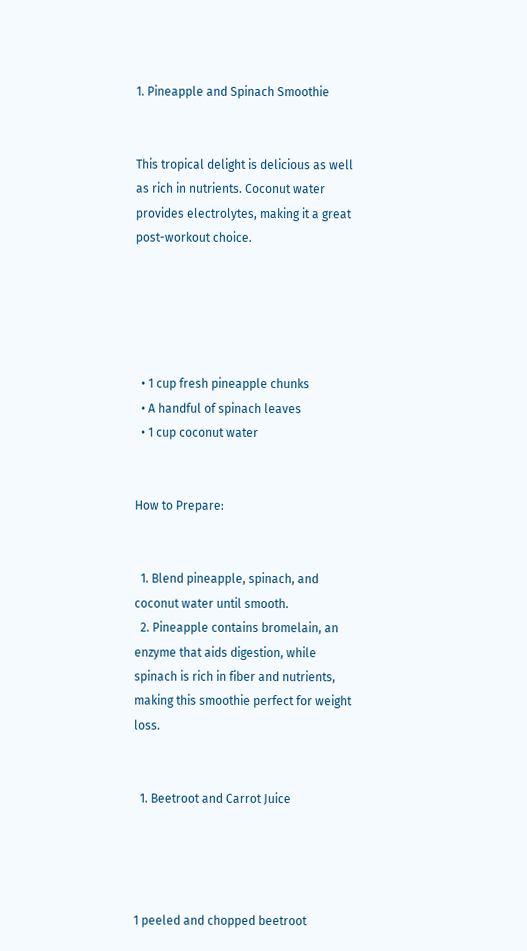1. Pineapple and Spinach Smoothie


This tropical delight is delicious as well as rich in nutrients. Coconut water provides electrolytes, making it a great post-workout choice.





  • 1 cup fresh pineapple chunks
  • A handful of spinach leaves
  • 1 cup coconut water


How to Prepare:


  1. Blend pineapple, spinach, and coconut water until smooth.
  2. Pineapple contains bromelain, an enzyme that aids digestion, while spinach is rich in fiber and nutrients, making this smoothie perfect for weight loss.


  1. Beetroot and Carrot Juice




1 peeled and chopped beetroot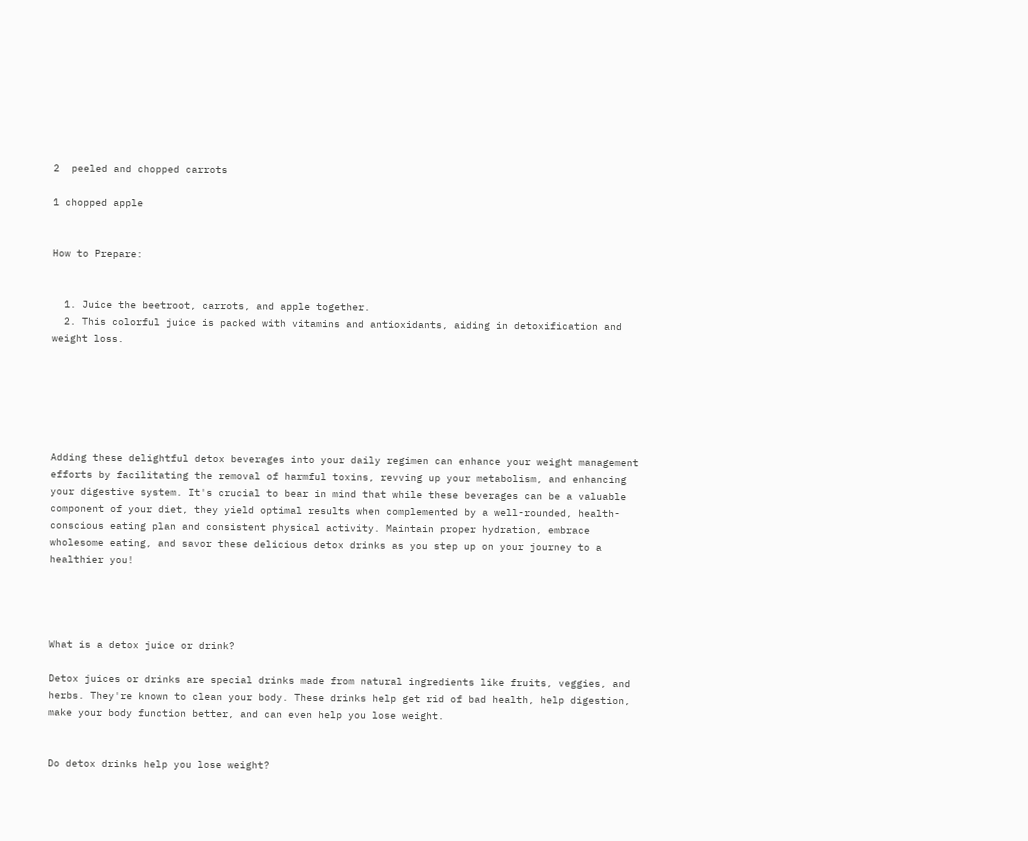2  peeled and chopped carrots

1 chopped apple


How to Prepare:


  1. Juice the beetroot, carrots, and apple together.
  2. This colorful juice is packed with vitamins and antioxidants, aiding in detoxification and weight loss.






Adding these delightful detox beverages into your daily regimen can enhance your weight management efforts by facilitating the removal of harmful toxins, revving up your metabolism, and enhancing your digestive system. It's crucial to bear in mind that while these beverages can be a valuable component of your diet, they yield optimal results when complemented by a well-rounded, health-conscious eating plan and consistent physical activity. Maintain proper hydration, embrace wholesome eating, and savor these delicious detox drinks as you step up on your journey to a healthier you!




What is a detox juice or drink?

Detox juices or drinks are special drinks made from natural ingredients like fruits, veggies, and herbs. They're known to clean your body. These drinks help get rid of bad health, help digestion, make your body function better, and can even help you lose weight.


Do detox drinks help you lose weight?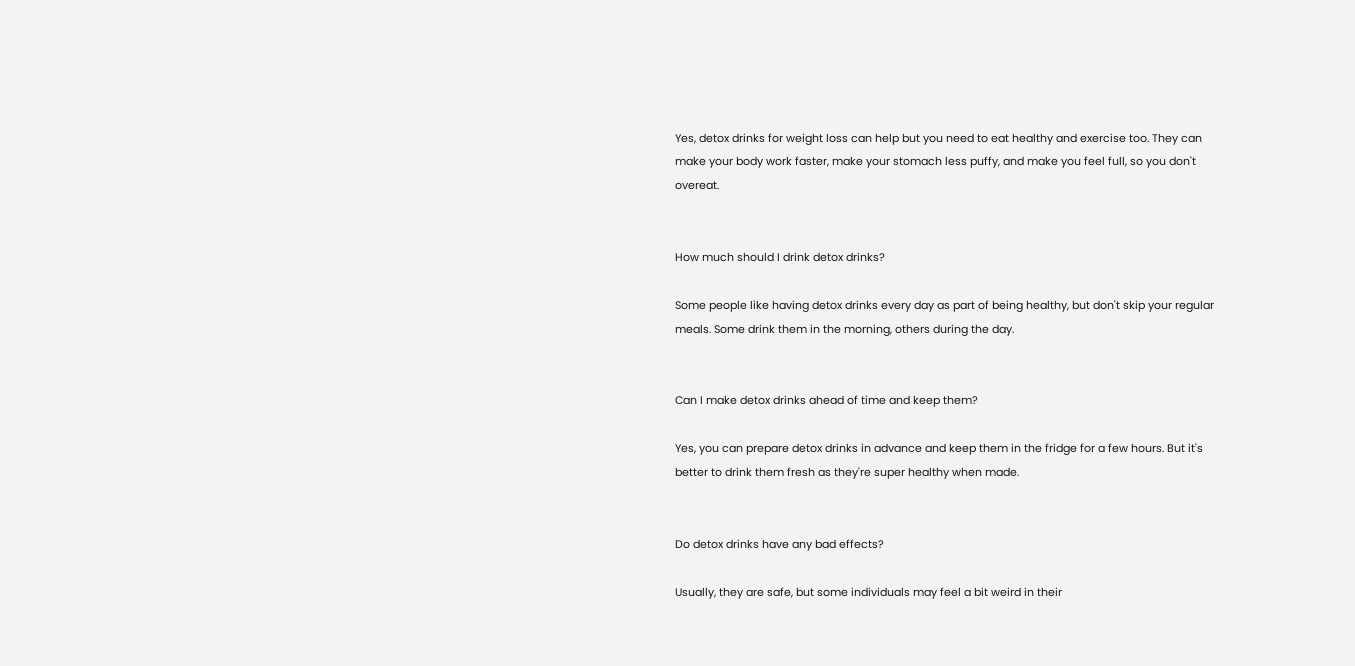Yes, detox drinks for weight loss can help but you need to eat healthy and exercise too. They can make your body work faster, make your stomach less puffy, and make you feel full, so you don't overeat.


How much should I drink detox drinks?

Some people like having detox drinks every day as part of being healthy, but don't skip your regular meals. Some drink them in the morning, others during the day.


Can I make detox drinks ahead of time and keep them?

Yes, you can prepare detox drinks in advance and keep them in the fridge for a few hours. But it's better to drink them fresh as they're super healthy when made.


Do detox drinks have any bad effects?

Usually, they are safe, but some individuals may feel a bit weird in their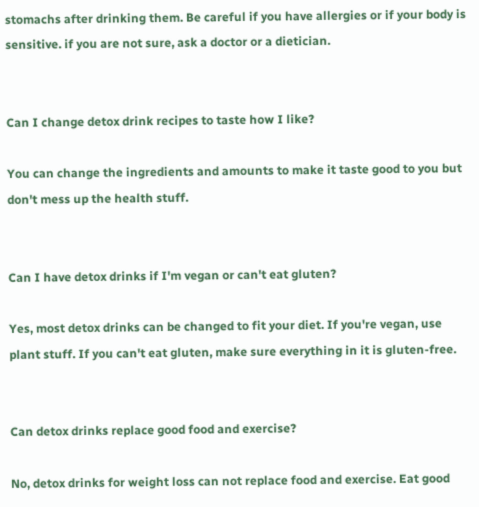stomachs after drinking them. Be careful if you have allergies or if your body is sensitive. if you are not sure, ask a doctor or a dietician.


Can I change detox drink recipes to taste how I like?

You can change the ingredients and amounts to make it taste good to you but don't mess up the health stuff.


Can I have detox drinks if I'm vegan or can't eat gluten?

Yes, most detox drinks can be changed to fit your diet. If you're vegan, use plant stuff. If you can't eat gluten, make sure everything in it is gluten-free.


Can detox drinks replace good food and exercise?

No, detox drinks for weight loss can not replace food and exercise. Eat good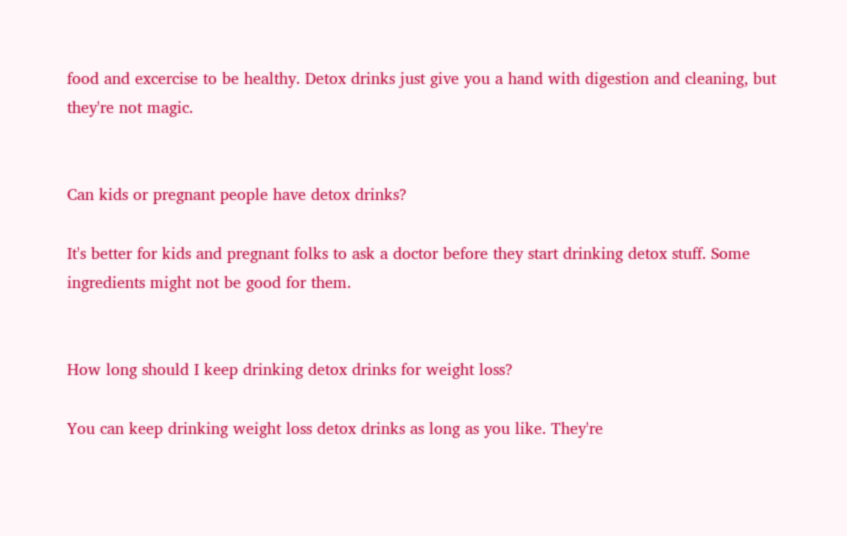food and excercise to be healthy. Detox drinks just give you a hand with digestion and cleaning, but they're not magic.


Can kids or pregnant people have detox drinks?

It's better for kids and pregnant folks to ask a doctor before they start drinking detox stuff. Some ingredients might not be good for them.


How long should I keep drinking detox drinks for weight loss?

You can keep drinking weight loss detox drinks as long as you like. They're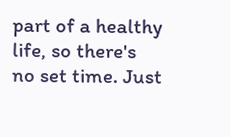part of a healthy life, so there's no set time. Just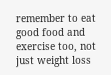remember to eat good food and exercise too, not just weight loss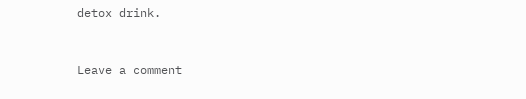detox drink.


Leave a comment